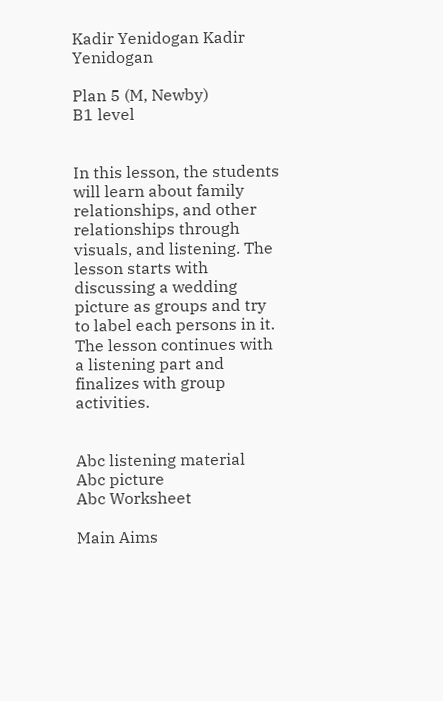Kadir Yenidogan Kadir Yenidogan

Plan 5 (M, Newby)
B1 level


In this lesson, the students will learn about family relationships, and other relationships through visuals, and listening. The lesson starts with discussing a wedding picture as groups and try to label each persons in it. The lesson continues with a listening part and finalizes with group activities.


Abc listening material
Abc picture
Abc Worksheet

Main Aims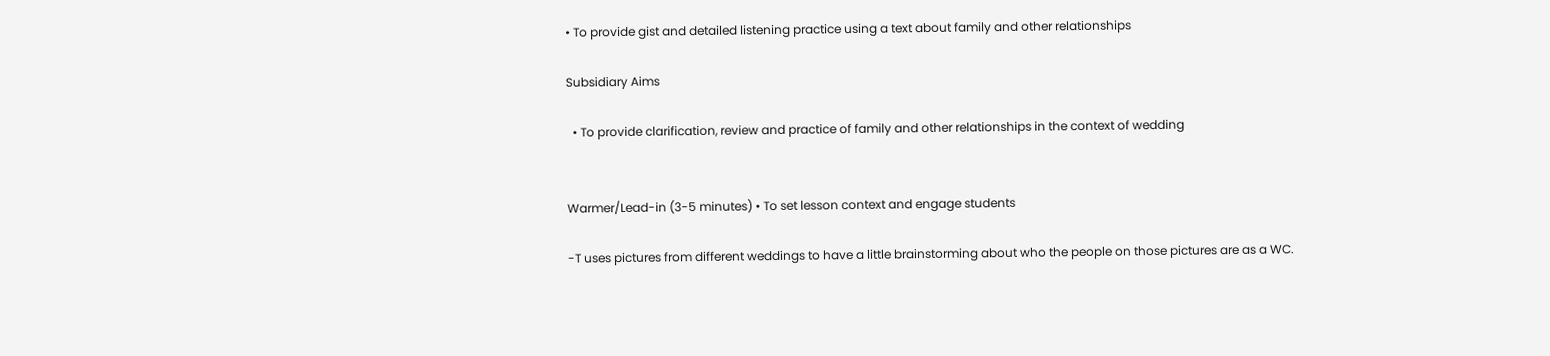• To provide gist and detailed listening practice using a text about family and other relationships

Subsidiary Aims

  • To provide clarification, review and practice of family and other relationships in the context of wedding


Warmer/Lead-in (3-5 minutes) • To set lesson context and engage students

-T uses pictures from different weddings to have a little brainstorming about who the people on those pictures are as a WC.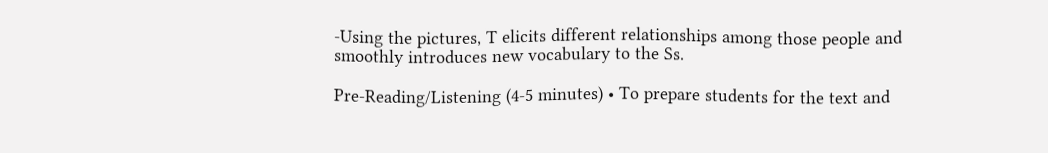-Using the pictures, T elicits different relationships among those people and smoothly introduces new vocabulary to the Ss.

Pre-Reading/Listening (4-5 minutes) • To prepare students for the text and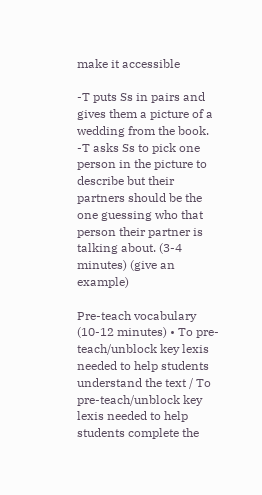make it accessible

-T puts Ss in pairs and gives them a picture of a wedding from the book. -T asks Ss to pick one person in the picture to describe but their partners should be the one guessing who that person their partner is talking about. (3-4 minutes) (give an example)

Pre-teach vocabulary (10-12 minutes) • To pre-teach/unblock key lexis needed to help students understand the text / To pre-teach/unblock key lexis needed to help students complete the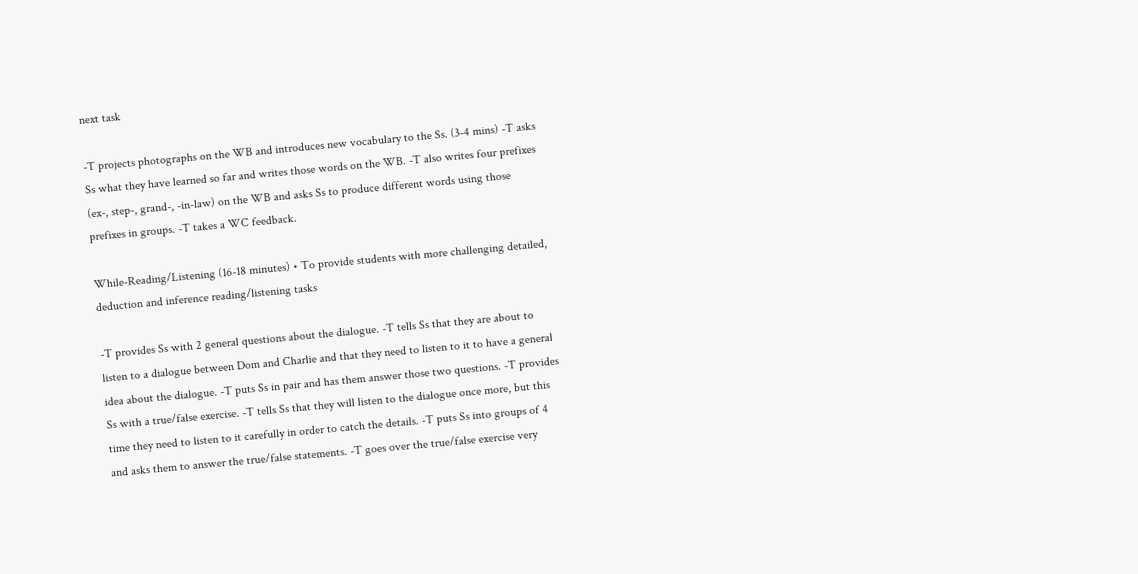next task

-T projects photographs on the WB and introduces new vocabulary to the Ss. (3-4 mins) -T asks Ss what they have learned so far and writes those words on the WB. -T also writes four prefixes (ex-, step-, grand-, -in-law) on the WB and asks Ss to produce different words using those prefixes in groups. -T takes a WC feedback.

While-Reading/Listening (16-18 minutes) • To provide students with more challenging detailed, deduction and inference reading/listening tasks

-T provides Ss with 2 general questions about the dialogue. -T tells Ss that they are about to listen to a dialogue between Dom and Charlie and that they need to listen to it to have a general idea about the dialogue. -T puts Ss in pair and has them answer those two questions. -T provides Ss with a true/false exercise. -T tells Ss that they will listen to the dialogue once more, but this time they need to listen to it carefully in order to catch the details. -T puts Ss into groups of 4 and asks them to answer the true/false statements. -T goes over the true/false exercise very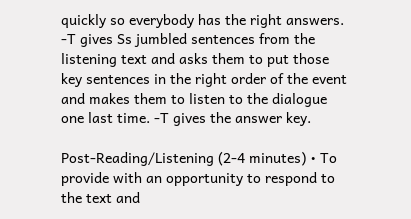quickly so everybody has the right answers. -T gives Ss jumbled sentences from the listening text and asks them to put those key sentences in the right order of the event and makes them to listen to the dialogue one last time. -T gives the answer key.

Post-Reading/Listening (2-4 minutes) • To provide with an opportunity to respond to the text and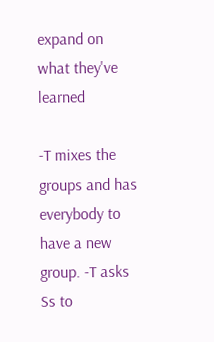expand on what they've learned

-T mixes the groups and has everybody to have a new group. -T asks Ss to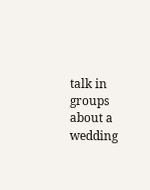talk in groups about a wedding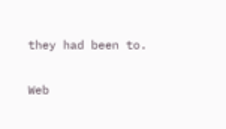they had been to.

Web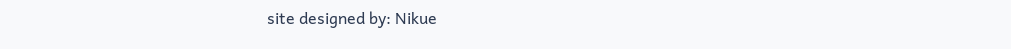site designed by: Nikue